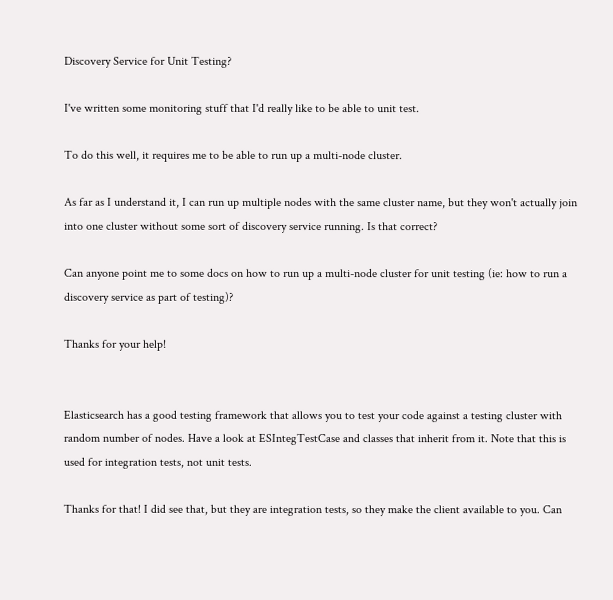Discovery Service for Unit Testing?

I've written some monitoring stuff that I'd really like to be able to unit test.

To do this well, it requires me to be able to run up a multi-node cluster.

As far as I understand it, I can run up multiple nodes with the same cluster name, but they won't actually join into one cluster without some sort of discovery service running. Is that correct?

Can anyone point me to some docs on how to run up a multi-node cluster for unit testing (ie: how to run a discovery service as part of testing)?

Thanks for your help!


Elasticsearch has a good testing framework that allows you to test your code against a testing cluster with random number of nodes. Have a look at ESIntegTestCase and classes that inherit from it. Note that this is used for integration tests, not unit tests.

Thanks for that! I did see that, but they are integration tests, so they make the client available to you. Can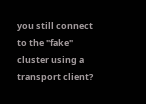you still connect to the "fake" cluster using a transport client?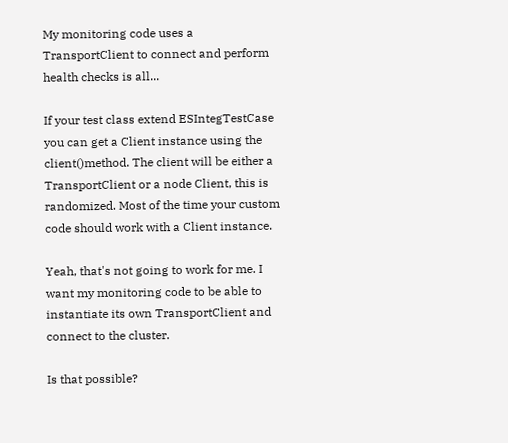My monitoring code uses a TransportClient to connect and perform health checks is all...

If your test class extend ESIntegTestCase you can get a Client instance using the client()method. The client will be either a TransportClient or a node Client, this is randomized. Most of the time your custom code should work with a Client instance.

Yeah, that's not going to work for me. I want my monitoring code to be able to instantiate its own TransportClient and connect to the cluster.

Is that possible?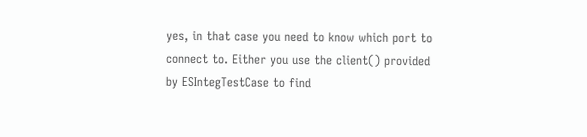yes, in that case you need to know which port to connect to. Either you use the client() provided by ESIntegTestCase to find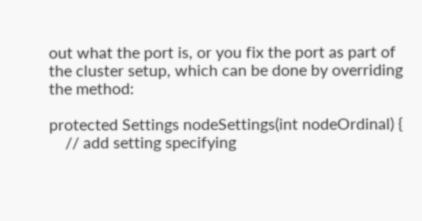out what the port is, or you fix the port as part of the cluster setup, which can be done by overriding the method:

protected Settings nodeSettings(int nodeOrdinal) {
    // add setting specifying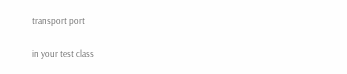transport port

in your test class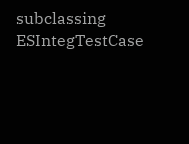subclassing ESIntegTestCase